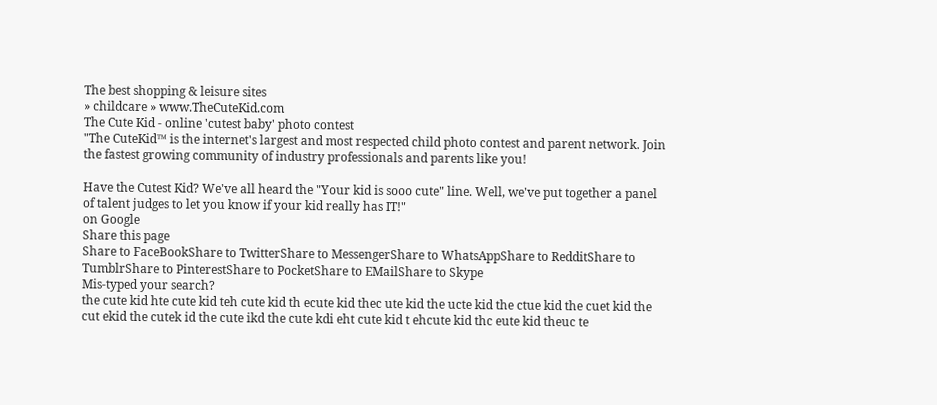The best shopping & leisure sites
» childcare » www.TheCuteKid.com
The Cute Kid - online 'cutest baby' photo contest
"The CuteKid™ is the internet's largest and most respected child photo contest and parent network. Join the fastest growing community of industry professionals and parents like you!

Have the Cutest Kid? We've all heard the "Your kid is sooo cute" line. Well, we've put together a panel of talent judges to let you know if your kid really has IT!"
on Google
Share this page
Share to FaceBookShare to TwitterShare to MessengerShare to WhatsAppShare to RedditShare to TumblrShare to PinterestShare to PocketShare to EMailShare to Skype
Mis-typed your search?
the cute kid hte cute kid teh cute kid th ecute kid thec ute kid the ucte kid the ctue kid the cuet kid the cut ekid the cutek id the cute ikd the cute kdi eht cute kid t ehcute kid thc eute kid theuc te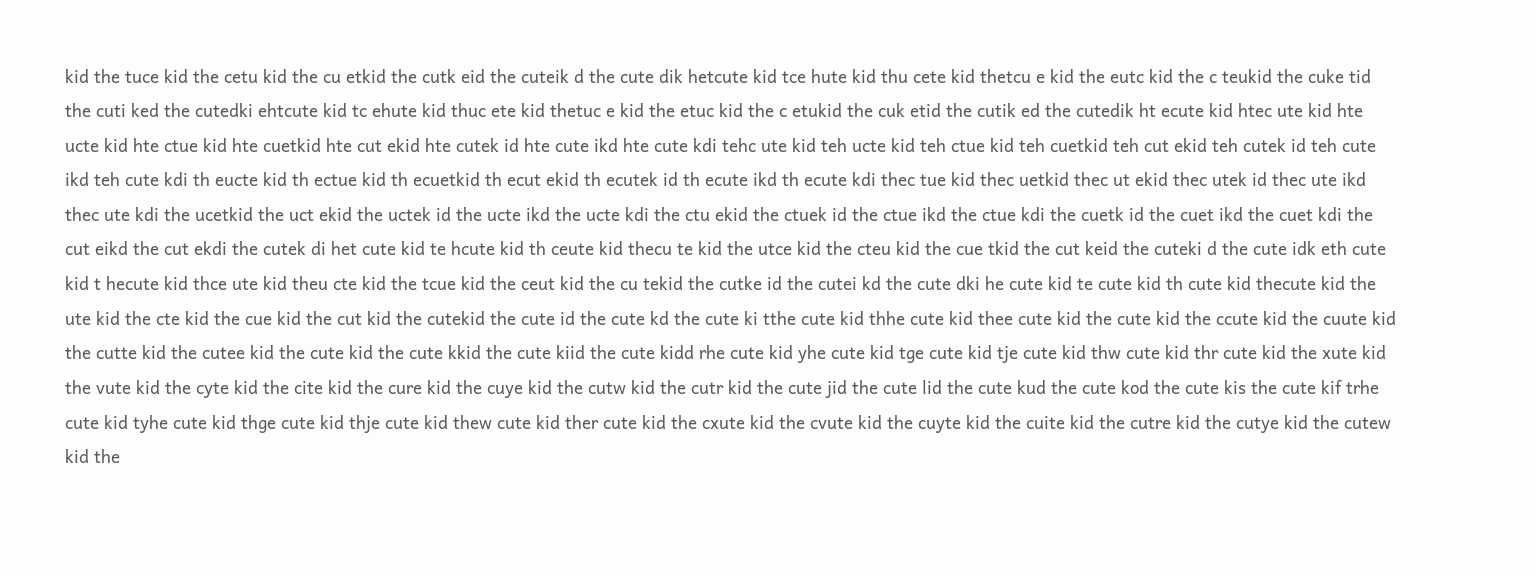kid the tuce kid the cetu kid the cu etkid the cutk eid the cuteik d the cute dik hetcute kid tce hute kid thu cete kid thetcu e kid the eutc kid the c teukid the cuke tid the cuti ked the cutedki ehtcute kid tc ehute kid thuc ete kid thetuc e kid the etuc kid the c etukid the cuk etid the cutik ed the cutedik ht ecute kid htec ute kid hte ucte kid hte ctue kid hte cuetkid hte cut ekid hte cutek id hte cute ikd hte cute kdi tehc ute kid teh ucte kid teh ctue kid teh cuetkid teh cut ekid teh cutek id teh cute ikd teh cute kdi th eucte kid th ectue kid th ecuetkid th ecut ekid th ecutek id th ecute ikd th ecute kdi thec tue kid thec uetkid thec ut ekid thec utek id thec ute ikd thec ute kdi the ucetkid the uct ekid the uctek id the ucte ikd the ucte kdi the ctu ekid the ctuek id the ctue ikd the ctue kdi the cuetk id the cuet ikd the cuet kdi the cut eikd the cut ekdi the cutek di het cute kid te hcute kid th ceute kid thecu te kid the utce kid the cteu kid the cue tkid the cut keid the cuteki d the cute idk eth cute kid t hecute kid thce ute kid theu cte kid the tcue kid the ceut kid the cu tekid the cutke id the cutei kd the cute dki he cute kid te cute kid th cute kid thecute kid the ute kid the cte kid the cue kid the cut kid the cutekid the cute id the cute kd the cute ki tthe cute kid thhe cute kid thee cute kid the cute kid the ccute kid the cuute kid the cutte kid the cutee kid the cute kid the cute kkid the cute kiid the cute kidd rhe cute kid yhe cute kid tge cute kid tje cute kid thw cute kid thr cute kid the xute kid the vute kid the cyte kid the cite kid the cure kid the cuye kid the cutw kid the cutr kid the cute jid the cute lid the cute kud the cute kod the cute kis the cute kif trhe cute kid tyhe cute kid thge cute kid thje cute kid thew cute kid ther cute kid the cxute kid the cvute kid the cuyte kid the cuite kid the cutre kid the cutye kid the cutew kid the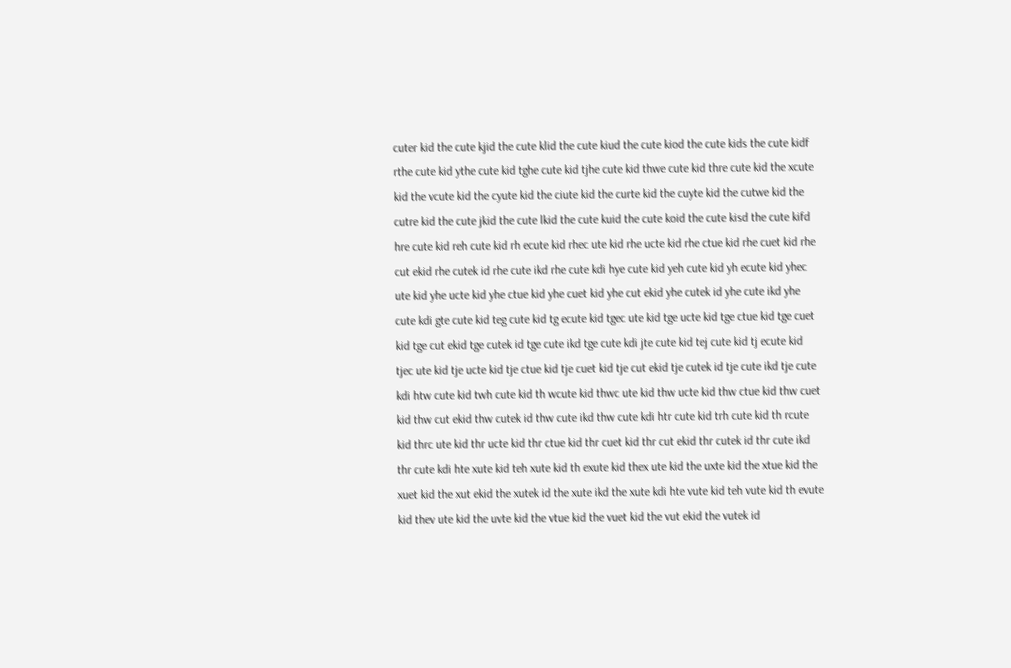cuter kid the cute kjid the cute klid the cute kiud the cute kiod the cute kids the cute kidf rthe cute kid ythe cute kid tghe cute kid tjhe cute kid thwe cute kid thre cute kid the xcute kid the vcute kid the cyute kid the ciute kid the curte kid the cuyte kid the cutwe kid the cutre kid the cute jkid the cute lkid the cute kuid the cute koid the cute kisd the cute kifd hre cute kid reh cute kid rh ecute kid rhec ute kid rhe ucte kid rhe ctue kid rhe cuet kid rhe cut ekid rhe cutek id rhe cute ikd rhe cute kdi hye cute kid yeh cute kid yh ecute kid yhec ute kid yhe ucte kid yhe ctue kid yhe cuet kid yhe cut ekid yhe cutek id yhe cute ikd yhe cute kdi gte cute kid teg cute kid tg ecute kid tgec ute kid tge ucte kid tge ctue kid tge cuet kid tge cut ekid tge cutek id tge cute ikd tge cute kdi jte cute kid tej cute kid tj ecute kid tjec ute kid tje ucte kid tje ctue kid tje cuet kid tje cut ekid tje cutek id tje cute ikd tje cute kdi htw cute kid twh cute kid th wcute kid thwc ute kid thw ucte kid thw ctue kid thw cuet kid thw cut ekid thw cutek id thw cute ikd thw cute kdi htr cute kid trh cute kid th rcute kid thrc ute kid thr ucte kid thr ctue kid thr cuet kid thr cut ekid thr cutek id thr cute ikd thr cute kdi hte xute kid teh xute kid th exute kid thex ute kid the uxte kid the xtue kid the xuet kid the xut ekid the xutek id the xute ikd the xute kdi hte vute kid teh vute kid th evute kid thev ute kid the uvte kid the vtue kid the vuet kid the vut ekid the vutek id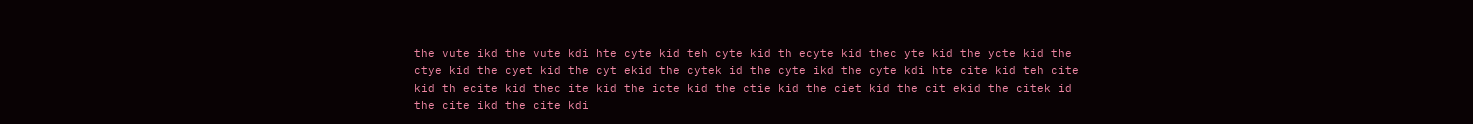the vute ikd the vute kdi hte cyte kid teh cyte kid th ecyte kid thec yte kid the ycte kid the ctye kid the cyet kid the cyt ekid the cytek id the cyte ikd the cyte kdi hte cite kid teh cite kid th ecite kid thec ite kid the icte kid the ctie kid the ciet kid the cit ekid the citek id the cite ikd the cite kdi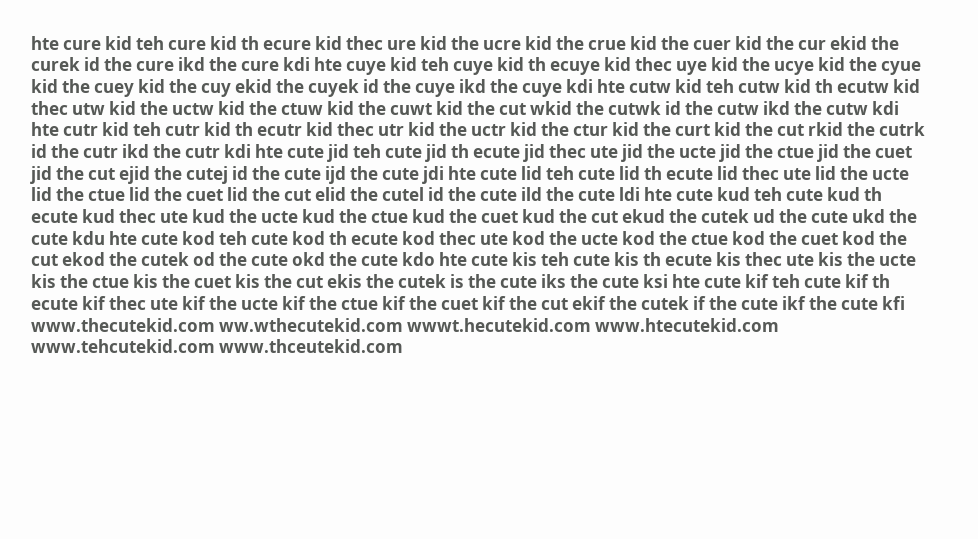hte cure kid teh cure kid th ecure kid thec ure kid the ucre kid the crue kid the cuer kid the cur ekid the curek id the cure ikd the cure kdi hte cuye kid teh cuye kid th ecuye kid thec uye kid the ucye kid the cyue kid the cuey kid the cuy ekid the cuyek id the cuye ikd the cuye kdi hte cutw kid teh cutw kid th ecutw kid thec utw kid the uctw kid the ctuw kid the cuwt kid the cut wkid the cutwk id the cutw ikd the cutw kdi hte cutr kid teh cutr kid th ecutr kid thec utr kid the uctr kid the ctur kid the curt kid the cut rkid the cutrk id the cutr ikd the cutr kdi hte cute jid teh cute jid th ecute jid thec ute jid the ucte jid the ctue jid the cuet jid the cut ejid the cutej id the cute ijd the cute jdi hte cute lid teh cute lid th ecute lid thec ute lid the ucte lid the ctue lid the cuet lid the cut elid the cutel id the cute ild the cute ldi hte cute kud teh cute kud th ecute kud thec ute kud the ucte kud the ctue kud the cuet kud the cut ekud the cutek ud the cute ukd the cute kdu hte cute kod teh cute kod th ecute kod thec ute kod the ucte kod the ctue kod the cuet kod the cut ekod the cutek od the cute okd the cute kdo hte cute kis teh cute kis th ecute kis thec ute kis the ucte kis the ctue kis the cuet kis the cut ekis the cutek is the cute iks the cute ksi hte cute kif teh cute kif th ecute kif thec ute kif the ucte kif the ctue kif the cuet kif the cut ekif the cutek if the cute ikf the cute kfi www.thecutekid.com ww.wthecutekid.com wwwt.hecutekid.com www.htecutekid.com www.tehcutekid.com www.thceutekid.com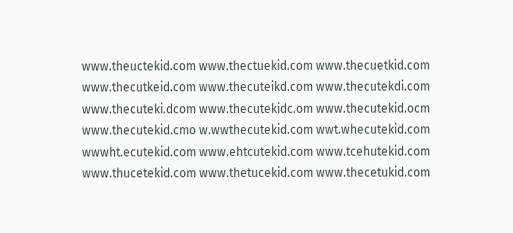www.theuctekid.com www.thectuekid.com www.thecuetkid.com www.thecutkeid.com www.thecuteikd.com www.thecutekdi.com www.thecuteki.dcom www.thecutekidc.om www.thecutekid.ocm www.thecutekid.cmo w.wwthecutekid.com wwt.whecutekid.com wwwht.ecutekid.com www.ehtcutekid.com www.tcehutekid.com www.thucetekid.com www.thetucekid.com www.thecetukid.com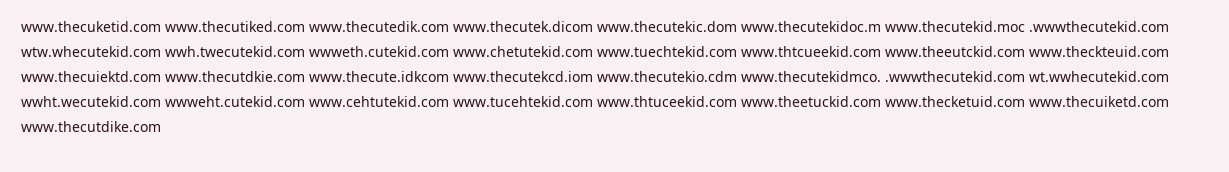www.thecuketid.com www.thecutiked.com www.thecutedik.com www.thecutek.dicom www.thecutekic.dom www.thecutekidoc.m www.thecutekid.moc .wwwthecutekid.com wtw.whecutekid.com wwh.twecutekid.com wwweth.cutekid.com www.chetutekid.com www.tuechtekid.com www.thtcueekid.com www.theeutckid.com www.theckteuid.com www.thecuiektd.com www.thecutdkie.com www.thecute.idkcom www.thecutekcd.iom www.thecutekio.cdm www.thecutekidmco. .wwwthecutekid.com wt.wwhecutekid.com wwht.wecutekid.com wwweht.cutekid.com www.cehtutekid.com www.tucehtekid.com www.thtuceekid.com www.theetuckid.com www.thecketuid.com www.thecuiketd.com www.thecutdike.com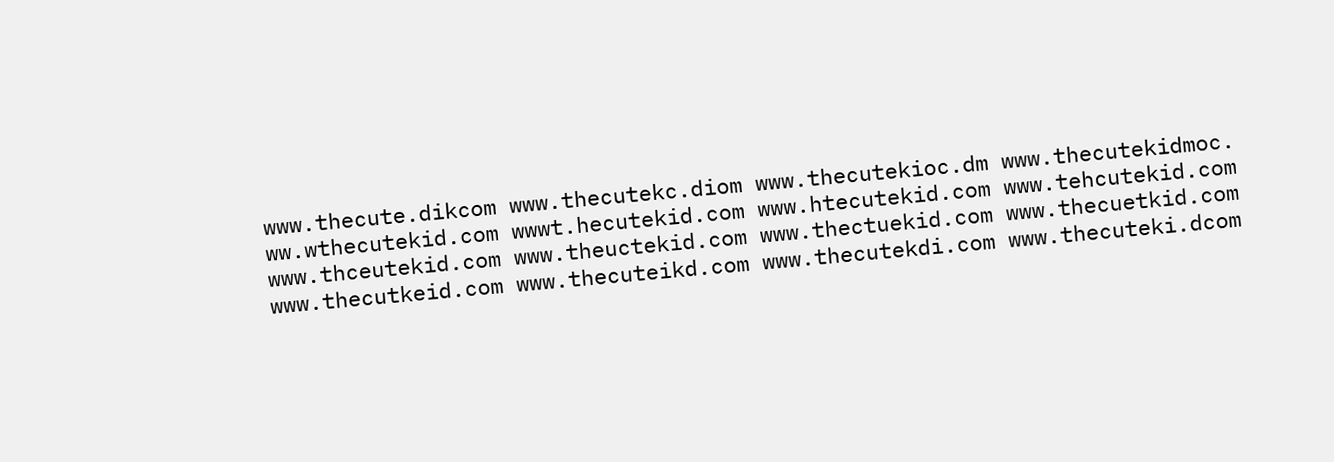www.thecute.dikcom www.thecutekc.diom www.thecutekioc.dm www.thecutekidmoc. ww.wthecutekid.com wwwt.hecutekid.com www.htecutekid.com www.tehcutekid.com www.thceutekid.com www.theuctekid.com www.thectuekid.com www.thecuetkid.com www.thecutkeid.com www.thecuteikd.com www.thecutekdi.com www.thecuteki.dcom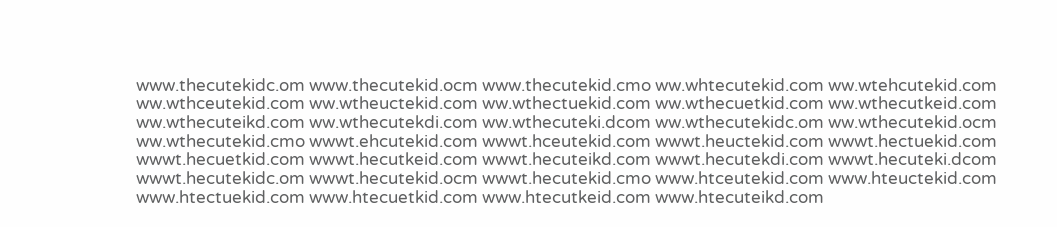www.thecutekidc.om www.thecutekid.ocm www.thecutekid.cmo ww.whtecutekid.com ww.wtehcutekid.com ww.wthceutekid.com ww.wtheuctekid.com ww.wthectuekid.com ww.wthecuetkid.com ww.wthecutkeid.com ww.wthecuteikd.com ww.wthecutekdi.com ww.wthecuteki.dcom ww.wthecutekidc.om ww.wthecutekid.ocm ww.wthecutekid.cmo wwwt.ehcutekid.com wwwt.hceutekid.com wwwt.heuctekid.com wwwt.hectuekid.com wwwt.hecuetkid.com wwwt.hecutkeid.com wwwt.hecuteikd.com wwwt.hecutekdi.com wwwt.hecuteki.dcom wwwt.hecutekidc.om wwwt.hecutekid.ocm wwwt.hecutekid.cmo www.htceutekid.com www.hteuctekid.com www.htectuekid.com www.htecuetkid.com www.htecutkeid.com www.htecuteikd.com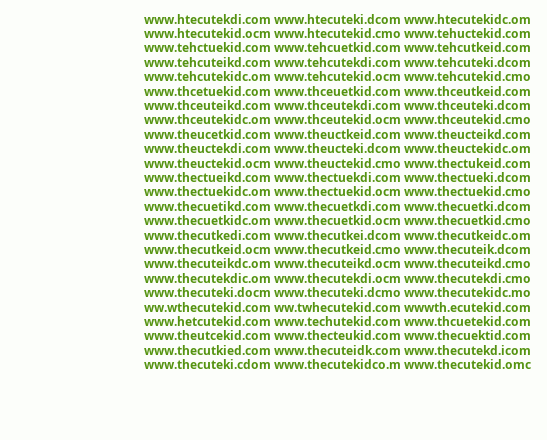www.htecutekdi.com www.htecuteki.dcom www.htecutekidc.om www.htecutekid.ocm www.htecutekid.cmo www.tehuctekid.com www.tehctuekid.com www.tehcuetkid.com www.tehcutkeid.com www.tehcuteikd.com www.tehcutekdi.com www.tehcuteki.dcom www.tehcutekidc.om www.tehcutekid.ocm www.tehcutekid.cmo www.thcetuekid.com www.thceuetkid.com www.thceutkeid.com www.thceuteikd.com www.thceutekdi.com www.thceuteki.dcom www.thceutekidc.om www.thceutekid.ocm www.thceutekid.cmo www.theucetkid.com www.theuctkeid.com www.theucteikd.com www.theuctekdi.com www.theucteki.dcom www.theuctekidc.om www.theuctekid.ocm www.theuctekid.cmo www.thectukeid.com www.thectueikd.com www.thectuekdi.com www.thectueki.dcom www.thectuekidc.om www.thectuekid.ocm www.thectuekid.cmo www.thecuetikd.com www.thecuetkdi.com www.thecuetki.dcom www.thecuetkidc.om www.thecuetkid.ocm www.thecuetkid.cmo www.thecutkedi.com www.thecutkei.dcom www.thecutkeidc.om www.thecutkeid.ocm www.thecutkeid.cmo www.thecuteik.dcom www.thecuteikdc.om www.thecuteikd.ocm www.thecuteikd.cmo www.thecutekdic.om www.thecutekdi.ocm www.thecutekdi.cmo www.thecuteki.docm www.thecuteki.dcmo www.thecutekidc.mo ww.wthecutekid.com ww.twhecutekid.com wwwth.ecutekid.com www.hetcutekid.com www.techutekid.com www.thcuetekid.com www.theutcekid.com www.thecteukid.com www.thecuektid.com www.thecutkied.com www.thecuteidk.com www.thecutekd.icom www.thecuteki.cdom www.thecutekidco.m www.thecutekid.omc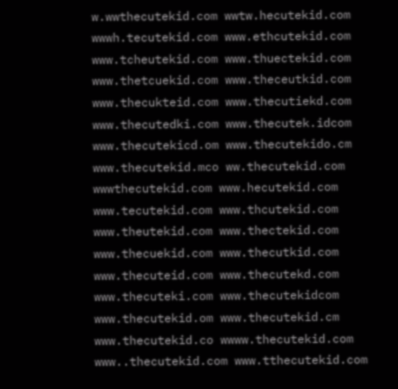w.wwthecutekid.com wwtw.hecutekid.com wwwh.tecutekid.com www.ethcutekid.com www.tcheutekid.com www.thuectekid.com www.thetcuekid.com www.theceutkid.com www.thecukteid.com www.thecutiekd.com www.thecutedki.com www.thecutek.idcom www.thecutekicd.om www.thecutekido.cm www.thecutekid.mco ww.thecutekid.com wwwthecutekid.com www.hecutekid.com www.tecutekid.com www.thcutekid.com www.theutekid.com www.thectekid.com www.thecuekid.com www.thecutkid.com www.thecuteid.com www.thecutekd.com www.thecuteki.com www.thecutekidcom www.thecutekid.om www.thecutekid.cm www.thecutekid.co wwww.thecutekid.com www..thecutekid.com www.tthecutekid.com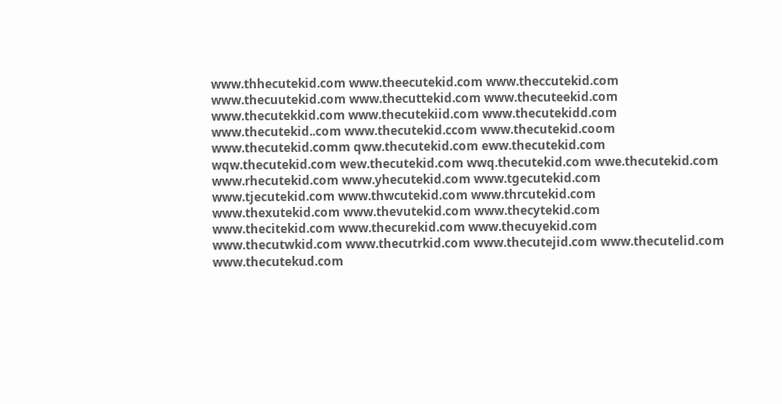www.thhecutekid.com www.theecutekid.com www.theccutekid.com www.thecuutekid.com www.thecuttekid.com www.thecuteekid.com www.thecutekkid.com www.thecutekiid.com www.thecutekidd.com www.thecutekid..com www.thecutekid.ccom www.thecutekid.coom www.thecutekid.comm qww.thecutekid.com eww.thecutekid.com wqw.thecutekid.com wew.thecutekid.com wwq.thecutekid.com wwe.thecutekid.com www.rhecutekid.com www.yhecutekid.com www.tgecutekid.com www.tjecutekid.com www.thwcutekid.com www.thrcutekid.com www.thexutekid.com www.thevutekid.com www.thecytekid.com www.thecitekid.com www.thecurekid.com www.thecuyekid.com www.thecutwkid.com www.thecutrkid.com www.thecutejid.com www.thecutelid.com www.thecutekud.com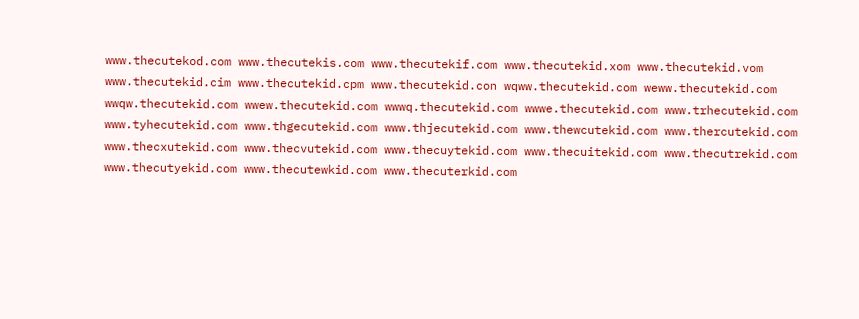www.thecutekod.com www.thecutekis.com www.thecutekif.com www.thecutekid.xom www.thecutekid.vom www.thecutekid.cim www.thecutekid.cpm www.thecutekid.con wqww.thecutekid.com weww.thecutekid.com wwqw.thecutekid.com wwew.thecutekid.com wwwq.thecutekid.com wwwe.thecutekid.com www.trhecutekid.com www.tyhecutekid.com www.thgecutekid.com www.thjecutekid.com www.thewcutekid.com www.thercutekid.com www.thecxutekid.com www.thecvutekid.com www.thecuytekid.com www.thecuitekid.com www.thecutrekid.com www.thecutyekid.com www.thecutewkid.com www.thecuterkid.com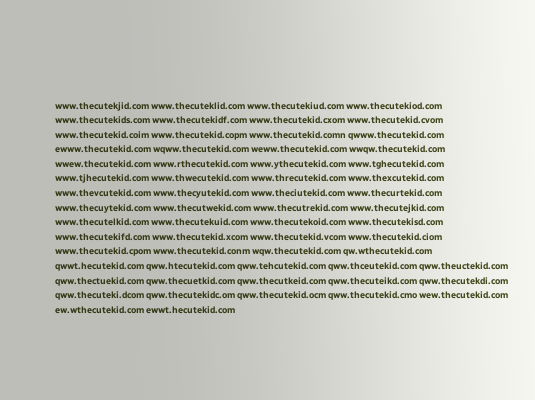www.thecutekjid.com www.thecuteklid.com www.thecutekiud.com www.thecutekiod.com www.thecutekids.com www.thecutekidf.com www.thecutekid.cxom www.thecutekid.cvom www.thecutekid.coim www.thecutekid.copm www.thecutekid.comn qwww.thecutekid.com ewww.thecutekid.com wqww.thecutekid.com weww.thecutekid.com wwqw.thecutekid.com wwew.thecutekid.com www.rthecutekid.com www.ythecutekid.com www.tghecutekid.com www.tjhecutekid.com www.thwecutekid.com www.threcutekid.com www.thexcutekid.com www.thevcutekid.com www.thecyutekid.com www.theciutekid.com www.thecurtekid.com www.thecuytekid.com www.thecutwekid.com www.thecutrekid.com www.thecutejkid.com www.thecutelkid.com www.thecutekuid.com www.thecutekoid.com www.thecutekisd.com www.thecutekifd.com www.thecutekid.xcom www.thecutekid.vcom www.thecutekid.ciom www.thecutekid.cpom www.thecutekid.conm wqw.thecutekid.com qw.wthecutekid.com qwwt.hecutekid.com qww.htecutekid.com qww.tehcutekid.com qww.thceutekid.com qww.theuctekid.com qww.thectuekid.com qww.thecuetkid.com qww.thecutkeid.com qww.thecuteikd.com qww.thecutekdi.com qww.thecuteki.dcom qww.thecutekidc.om qww.thecutekid.ocm qww.thecutekid.cmo wew.thecutekid.com ew.wthecutekid.com ewwt.hecutekid.com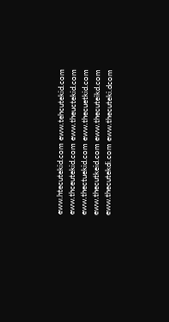eww.htecutekid.com eww.tehcutekid.com eww.thceutekid.com eww.theuctekid.com eww.thectuekid.com eww.thecuetkid.com eww.thecutkeid.com eww.thecuteikd.com eww.thecutekdi.com eww.thecuteki.dcom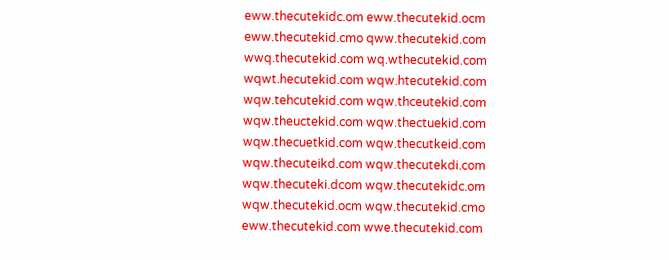eww.thecutekidc.om eww.thecutekid.ocm eww.thecutekid.cmo qww.thecutekid.com wwq.thecutekid.com wq.wthecutekid.com wqwt.hecutekid.com wqw.htecutekid.com wqw.tehcutekid.com wqw.thceutekid.com wqw.theuctekid.com wqw.thectuekid.com wqw.thecuetkid.com wqw.thecutkeid.com wqw.thecuteikd.com wqw.thecutekdi.com wqw.thecuteki.dcom wqw.thecutekidc.om wqw.thecutekid.ocm wqw.thecutekid.cmo eww.thecutekid.com wwe.thecutekid.com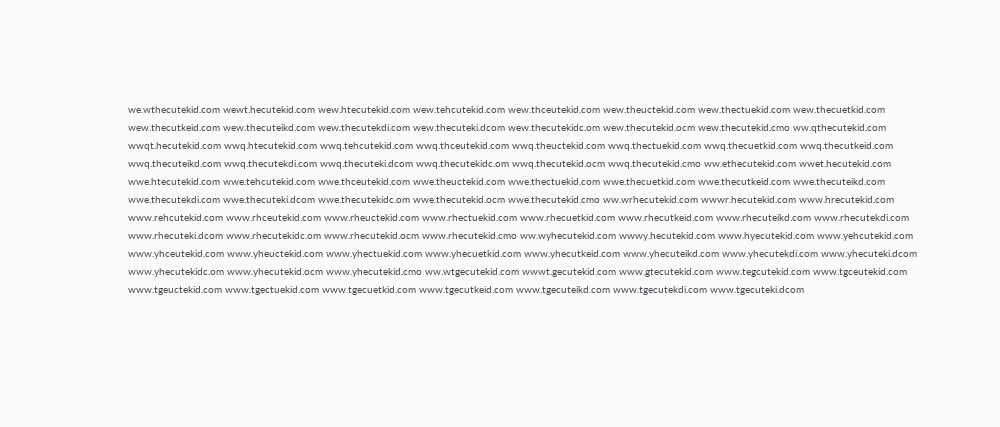we.wthecutekid.com wewt.hecutekid.com wew.htecutekid.com wew.tehcutekid.com wew.thceutekid.com wew.theuctekid.com wew.thectuekid.com wew.thecuetkid.com wew.thecutkeid.com wew.thecuteikd.com wew.thecutekdi.com wew.thecuteki.dcom wew.thecutekidc.om wew.thecutekid.ocm wew.thecutekid.cmo ww.qthecutekid.com wwqt.hecutekid.com wwq.htecutekid.com wwq.tehcutekid.com wwq.thceutekid.com wwq.theuctekid.com wwq.thectuekid.com wwq.thecuetkid.com wwq.thecutkeid.com wwq.thecuteikd.com wwq.thecutekdi.com wwq.thecuteki.dcom wwq.thecutekidc.om wwq.thecutekid.ocm wwq.thecutekid.cmo ww.ethecutekid.com wwet.hecutekid.com wwe.htecutekid.com wwe.tehcutekid.com wwe.thceutekid.com wwe.theuctekid.com wwe.thectuekid.com wwe.thecuetkid.com wwe.thecutkeid.com wwe.thecuteikd.com wwe.thecutekdi.com wwe.thecuteki.dcom wwe.thecutekidc.om wwe.thecutekid.ocm wwe.thecutekid.cmo ww.wrhecutekid.com wwwr.hecutekid.com www.hrecutekid.com www.rehcutekid.com www.rhceutekid.com www.rheuctekid.com www.rhectuekid.com www.rhecuetkid.com www.rhecutkeid.com www.rhecuteikd.com www.rhecutekdi.com www.rhecuteki.dcom www.rhecutekidc.om www.rhecutekid.ocm www.rhecutekid.cmo ww.wyhecutekid.com wwwy.hecutekid.com www.hyecutekid.com www.yehcutekid.com www.yhceutekid.com www.yheuctekid.com www.yhectuekid.com www.yhecuetkid.com www.yhecutkeid.com www.yhecuteikd.com www.yhecutekdi.com www.yhecuteki.dcom www.yhecutekidc.om www.yhecutekid.ocm www.yhecutekid.cmo ww.wtgecutekid.com wwwt.gecutekid.com www.gtecutekid.com www.tegcutekid.com www.tgceutekid.com www.tgeuctekid.com www.tgectuekid.com www.tgecuetkid.com www.tgecutkeid.com www.tgecuteikd.com www.tgecutekdi.com www.tgecuteki.dcom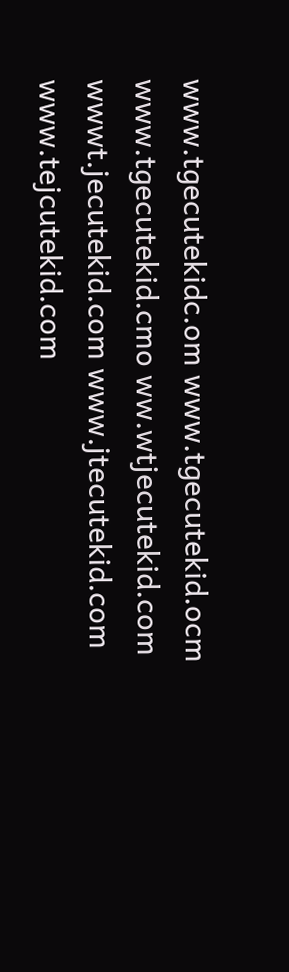www.tgecutekidc.om www.tgecutekid.ocm www.tgecutekid.cmo ww.wtjecutekid.com wwwt.jecutekid.com www.jtecutekid.com www.tejcutekid.com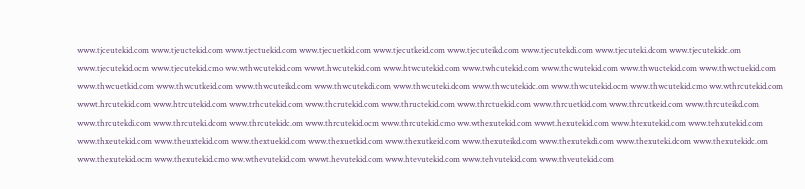www.tjceutekid.com www.tjeuctekid.com www.tjectuekid.com www.tjecuetkid.com www.tjecutkeid.com www.tjecuteikd.com www.tjecutekdi.com www.tjecuteki.dcom www.tjecutekidc.om www.tjecutekid.ocm www.tjecutekid.cmo ww.wthwcutekid.com wwwt.hwcutekid.com www.htwcutekid.com www.twhcutekid.com www.thcwutekid.com www.thwuctekid.com www.thwctuekid.com www.thwcuetkid.com www.thwcutkeid.com www.thwcuteikd.com www.thwcutekdi.com www.thwcuteki.dcom www.thwcutekidc.om www.thwcutekid.ocm www.thwcutekid.cmo ww.wthrcutekid.com wwwt.hrcutekid.com www.htrcutekid.com www.trhcutekid.com www.thcrutekid.com www.thructekid.com www.thrctuekid.com www.thrcuetkid.com www.thrcutkeid.com www.thrcuteikd.com www.thrcutekdi.com www.thrcuteki.dcom www.thrcutekidc.om www.thrcutekid.ocm www.thrcutekid.cmo ww.wthexutekid.com wwwt.hexutekid.com www.htexutekid.com www.tehxutekid.com www.thxeutekid.com www.theuxtekid.com www.thextuekid.com www.thexuetkid.com www.thexutkeid.com www.thexuteikd.com www.thexutekdi.com www.thexuteki.dcom www.thexutekidc.om www.thexutekid.ocm www.thexutekid.cmo ww.wthevutekid.com wwwt.hevutekid.com www.htevutekid.com www.tehvutekid.com www.thveutekid.com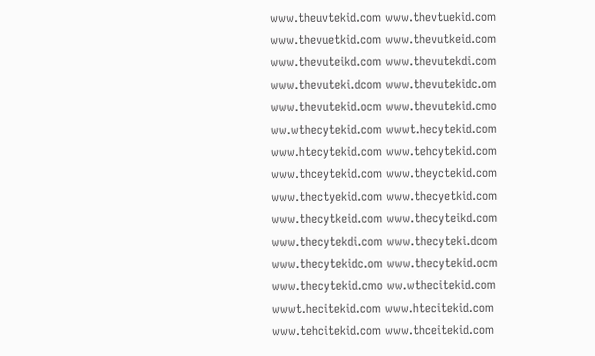www.theuvtekid.com www.thevtuekid.com www.thevuetkid.com www.thevutkeid.com www.thevuteikd.com www.thevutekdi.com www.thevuteki.dcom www.thevutekidc.om www.thevutekid.ocm www.thevutekid.cmo ww.wthecytekid.com wwwt.hecytekid.com www.htecytekid.com www.tehcytekid.com www.thceytekid.com www.theyctekid.com www.thectyekid.com www.thecyetkid.com www.thecytkeid.com www.thecyteikd.com www.thecytekdi.com www.thecyteki.dcom www.thecytekidc.om www.thecytekid.ocm www.thecytekid.cmo ww.wthecitekid.com wwwt.hecitekid.com www.htecitekid.com www.tehcitekid.com www.thceitekid.com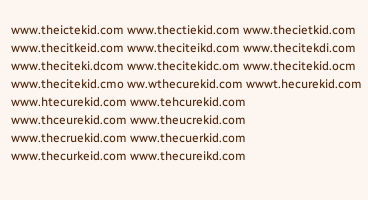www.theictekid.com www.thectiekid.com www.thecietkid.com www.thecitkeid.com www.theciteikd.com www.thecitekdi.com www.theciteki.dcom www.thecitekidc.om www.thecitekid.ocm www.thecitekid.cmo ww.wthecurekid.com wwwt.hecurekid.com www.htecurekid.com www.tehcurekid.com www.thceurekid.com www.theucrekid.com www.thecruekid.com www.thecuerkid.com www.thecurkeid.com www.thecureikd.com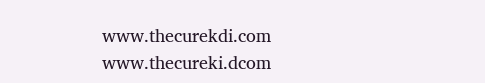www.thecurekdi.com www.thecureki.dcom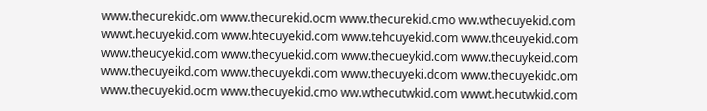www.thecurekidc.om www.thecurekid.ocm www.thecurekid.cmo ww.wthecuyekid.com wwwt.hecuyekid.com www.htecuyekid.com www.tehcuyekid.com www.thceuyekid.com www.theucyekid.com www.thecyuekid.com www.thecueykid.com www.thecuykeid.com www.thecuyeikd.com www.thecuyekdi.com www.thecuyeki.dcom www.thecuyekidc.om www.thecuyekid.ocm www.thecuyekid.cmo ww.wthecutwkid.com wwwt.hecutwkid.com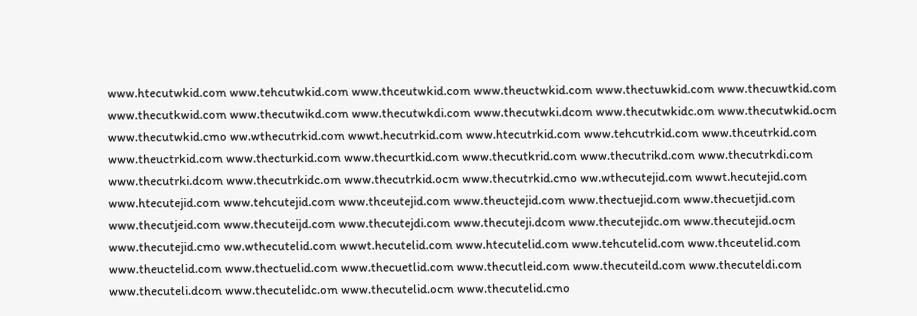www.htecutwkid.com www.tehcutwkid.com www.thceutwkid.com www.theuctwkid.com www.thectuwkid.com www.thecuwtkid.com www.thecutkwid.com www.thecutwikd.com www.thecutwkdi.com www.thecutwki.dcom www.thecutwkidc.om www.thecutwkid.ocm www.thecutwkid.cmo ww.wthecutrkid.com wwwt.hecutrkid.com www.htecutrkid.com www.tehcutrkid.com www.thceutrkid.com www.theuctrkid.com www.thecturkid.com www.thecurtkid.com www.thecutkrid.com www.thecutrikd.com www.thecutrkdi.com www.thecutrki.dcom www.thecutrkidc.om www.thecutrkid.ocm www.thecutrkid.cmo ww.wthecutejid.com wwwt.hecutejid.com www.htecutejid.com www.tehcutejid.com www.thceutejid.com www.theuctejid.com www.thectuejid.com www.thecuetjid.com www.thecutjeid.com www.thecuteijd.com www.thecutejdi.com www.thecuteji.dcom www.thecutejidc.om www.thecutejid.ocm www.thecutejid.cmo ww.wthecutelid.com wwwt.hecutelid.com www.htecutelid.com www.tehcutelid.com www.thceutelid.com www.theuctelid.com www.thectuelid.com www.thecuetlid.com www.thecutleid.com www.thecuteild.com www.thecuteldi.com www.thecuteli.dcom www.thecutelidc.om www.thecutelid.ocm www.thecutelid.cmo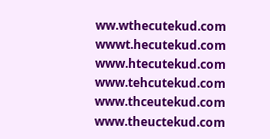ww.wthecutekud.com wwwt.hecutekud.com www.htecutekud.com www.tehcutekud.com www.thceutekud.com www.theuctekud.com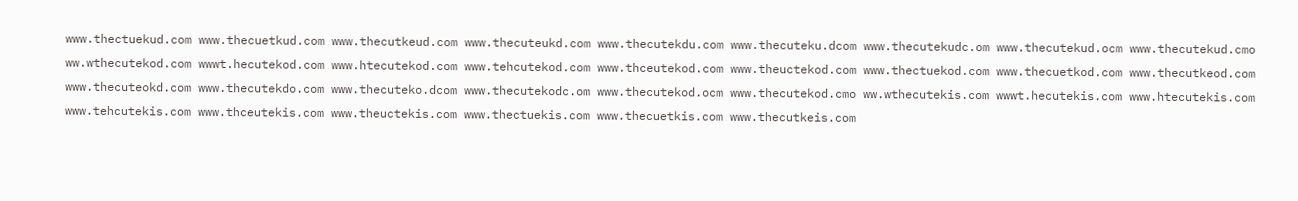www.thectuekud.com www.thecuetkud.com www.thecutkeud.com www.thecuteukd.com www.thecutekdu.com www.thecuteku.dcom www.thecutekudc.om www.thecutekud.ocm www.thecutekud.cmo ww.wthecutekod.com wwwt.hecutekod.com www.htecutekod.com www.tehcutekod.com www.thceutekod.com www.theuctekod.com www.thectuekod.com www.thecuetkod.com www.thecutkeod.com www.thecuteokd.com www.thecutekdo.com www.thecuteko.dcom www.thecutekodc.om www.thecutekod.ocm www.thecutekod.cmo ww.wthecutekis.com wwwt.hecutekis.com www.htecutekis.com www.tehcutekis.com www.thceutekis.com www.theuctekis.com www.thectuekis.com www.thecuetkis.com www.thecutkeis.com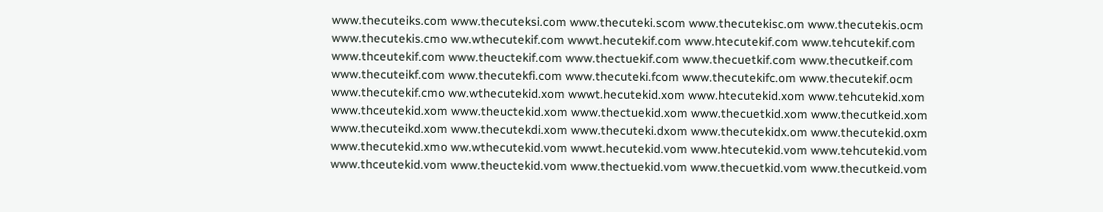www.thecuteiks.com www.thecuteksi.com www.thecuteki.scom www.thecutekisc.om www.thecutekis.ocm www.thecutekis.cmo ww.wthecutekif.com wwwt.hecutekif.com www.htecutekif.com www.tehcutekif.com www.thceutekif.com www.theuctekif.com www.thectuekif.com www.thecuetkif.com www.thecutkeif.com www.thecuteikf.com www.thecutekfi.com www.thecuteki.fcom www.thecutekifc.om www.thecutekif.ocm www.thecutekif.cmo ww.wthecutekid.xom wwwt.hecutekid.xom www.htecutekid.xom www.tehcutekid.xom www.thceutekid.xom www.theuctekid.xom www.thectuekid.xom www.thecuetkid.xom www.thecutkeid.xom www.thecuteikd.xom www.thecutekdi.xom www.thecuteki.dxom www.thecutekidx.om www.thecutekid.oxm www.thecutekid.xmo ww.wthecutekid.vom wwwt.hecutekid.vom www.htecutekid.vom www.tehcutekid.vom www.thceutekid.vom www.theuctekid.vom www.thectuekid.vom www.thecuetkid.vom www.thecutkeid.vom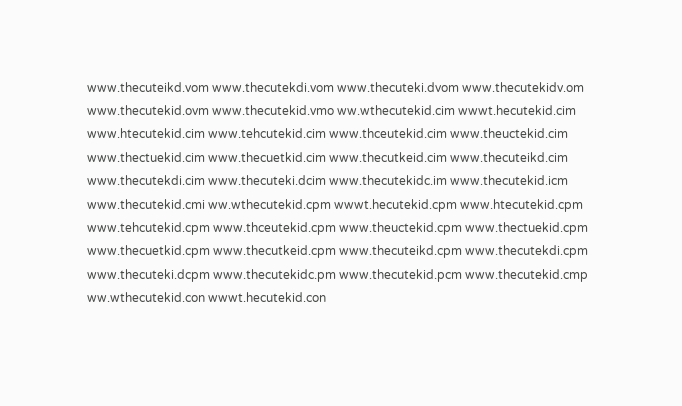www.thecuteikd.vom www.thecutekdi.vom www.thecuteki.dvom www.thecutekidv.om www.thecutekid.ovm www.thecutekid.vmo ww.wthecutekid.cim wwwt.hecutekid.cim www.htecutekid.cim www.tehcutekid.cim www.thceutekid.cim www.theuctekid.cim www.thectuekid.cim www.thecuetkid.cim www.thecutkeid.cim www.thecuteikd.cim www.thecutekdi.cim www.thecuteki.dcim www.thecutekidc.im www.thecutekid.icm www.thecutekid.cmi ww.wthecutekid.cpm wwwt.hecutekid.cpm www.htecutekid.cpm www.tehcutekid.cpm www.thceutekid.cpm www.theuctekid.cpm www.thectuekid.cpm www.thecuetkid.cpm www.thecutkeid.cpm www.thecuteikd.cpm www.thecutekdi.cpm www.thecuteki.dcpm www.thecutekidc.pm www.thecutekid.pcm www.thecutekid.cmp ww.wthecutekid.con wwwt.hecutekid.con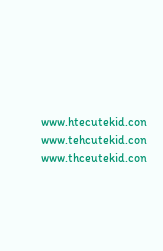www.htecutekid.con www.tehcutekid.con www.thceutekid.con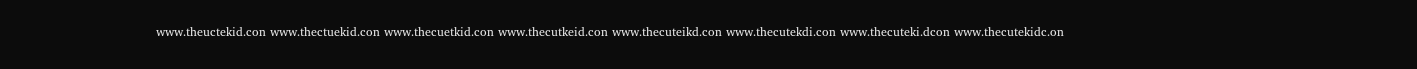www.theuctekid.con www.thectuekid.con www.thecuetkid.con www.thecutkeid.con www.thecuteikd.con www.thecutekdi.con www.thecuteki.dcon www.thecutekidc.on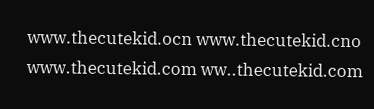www.thecutekid.ocn www.thecutekid.cno www.thecutekid.com ww..thecutekid.com